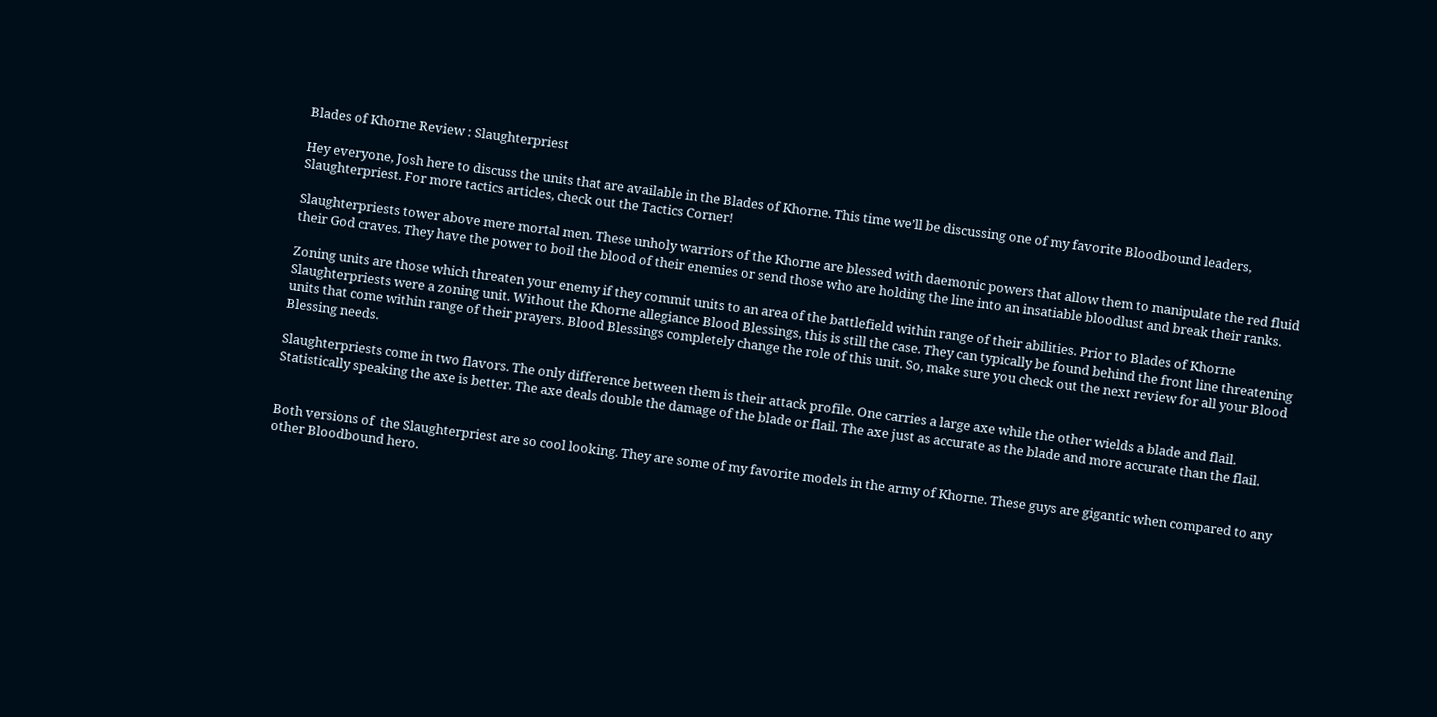Blades of Khorne Review : Slaughterpriest

Hey everyone, Josh here to discuss the units that are available in the Blades of Khorne. This time we’ll be discussing one of my favorite Bloodbound leaders, Slaughterpriest. For more tactics articles, check out the Tactics Corner!

Slaughterpriests tower above mere mortal men. These unholy warriors of the Khorne are blessed with daemonic powers that allow them to manipulate the red fluid their God craves. They have the power to boil the blood of their enemies or send those who are holding the line into an insatiable bloodlust and break their ranks.

Zoning units are those which threaten your enemy if they commit units to an area of the battlefield within range of their abilities. Prior to Blades of Khorne Slaughterpriests were a zoning unit. Without the Khorne allegiance Blood Blessings, this is still the case. They can typically be found behind the front line threatening units that come within range of their prayers. Blood Blessings completely change the role of this unit. So, make sure you check out the next review for all your Blood Blessing needs.

Slaughterpriests come in two flavors. The only difference between them is their attack profile. One carries a large axe while the other wields a blade and flail. Statistically speaking the axe is better. The axe deals double the damage of the blade or flail. The axe just as accurate as the blade and more accurate than the flail.


Both versions of  the Slaughterpriest are so cool looking. They are some of my favorite models in the army of Khorne. These guys are gigantic when compared to any other Bloodbound hero.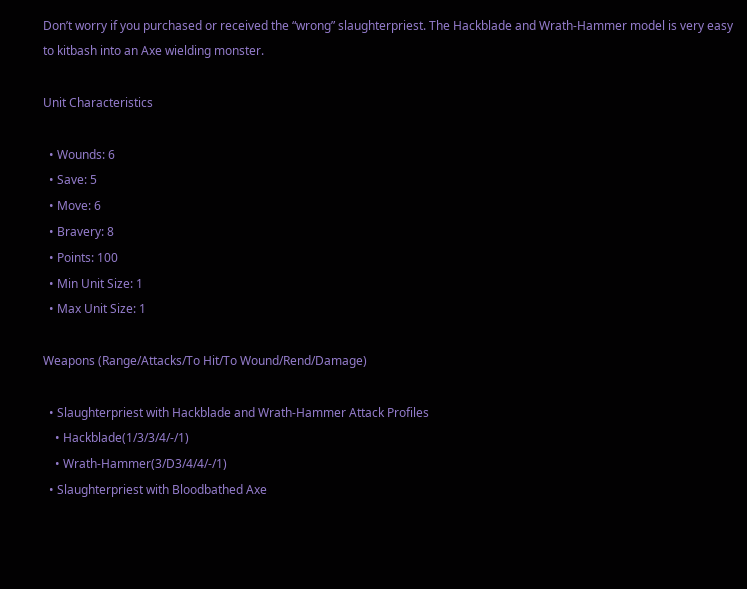Don’t worry if you purchased or received the “wrong” slaughterpriest. The Hackblade and Wrath-Hammer model is very easy to kitbash into an Axe wielding monster.

Unit Characteristics

  • Wounds: 6
  • Save: 5
  • Move: 6
  • Bravery: 8
  • Points: 100
  • Min Unit Size: 1
  • Max Unit Size: 1

Weapons (Range/Attacks/To Hit/To Wound/Rend/Damage)

  • Slaughterpriest with Hackblade and Wrath-Hammer Attack Profiles
    • Hackblade(1/3/3/4/-/1)
    • Wrath-Hammer(3/D3/4/4/-/1)
  • Slaughterpriest with Bloodbathed Axe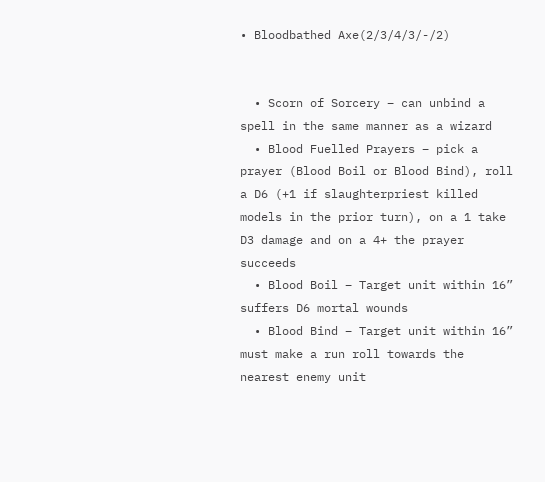• Bloodbathed Axe(2/3/4/3/-/2)


  • Scorn of Sorcery – can unbind a spell in the same manner as a wizard
  • Blood Fuelled Prayers – pick a prayer (Blood Boil or Blood Bind), roll a D6 (+1 if slaughterpriest killed models in the prior turn), on a 1 take D3 damage and on a 4+ the prayer succeeds
  • Blood Boil – Target unit within 16” suffers D6 mortal wounds
  • Blood Bind – Target unit within 16” must make a run roll towards the nearest enemy unit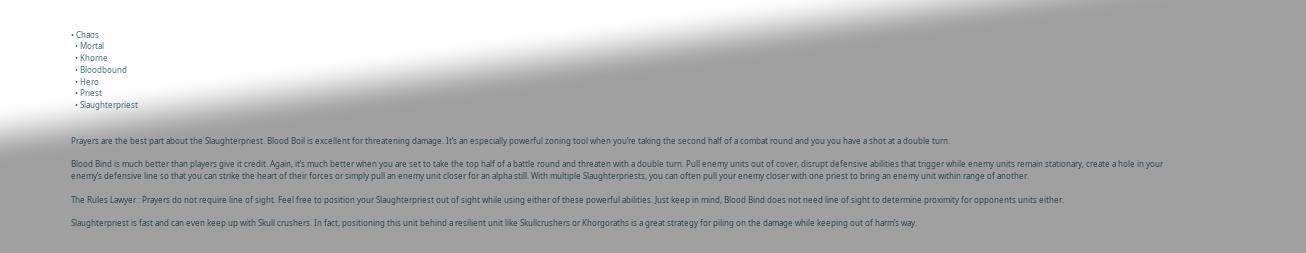• Chaos
  • Mortal
  • Khorne
  • Bloodbound
  • Hero
  • Priest
  • Slaughterpriest


Prayers are the best part about the Slaughterpriest. Blood Boil is excellent for threatening damage. It’s an especially powerful zoning tool when you’re taking the second half of a combat round and you you have a shot at a double turn.

Blood Bind is much better than players give it credit. Again, it’s much better when you are set to take the top half of a battle round and threaten with a double turn. Pull enemy units out of cover, disrupt defensive abilities that trigger while enemy units remain stationary, create a hole in your enemy’s defensive line so that you can strike the heart of their forces or simply pull an enemy unit closer for an alpha still. With multiple Slaughterpriests, you can often pull your enemy closer with one priest to bring an enemy unit within range of another.

The Rules Lawyer : Prayers do not require line of sight. Feel free to position your Slaughterpriest out of sight while using either of these powerful abilities. Just keep in mind, Blood Bind does not need line of sight to determine proximity for opponents units either.

Slaughterpriest is fast and can even keep up with Skull crushers. In fact, positioning this unit behind a resilient unit like Skullcrushers or Khorgoraths is a great strategy for piling on the damage while keeping out of harm’s way.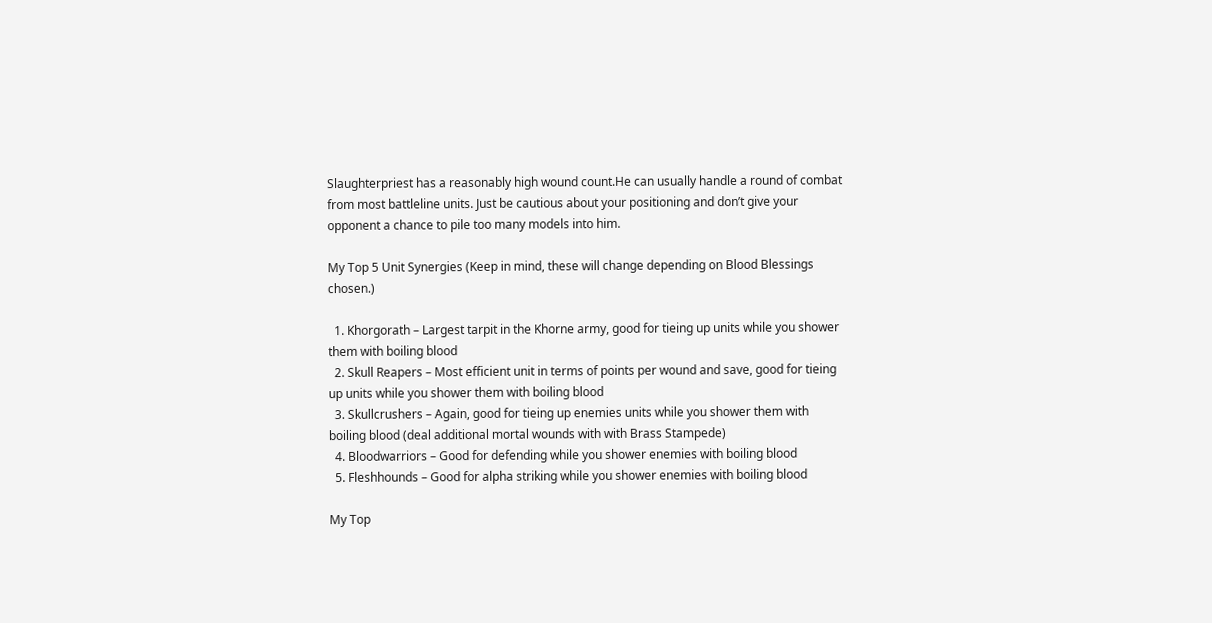Slaughterpriest has a reasonably high wound count.He can usually handle a round of combat from most battleline units. Just be cautious about your positioning and don’t give your opponent a chance to pile too many models into him.

My Top 5 Unit Synergies (Keep in mind, these will change depending on Blood Blessings chosen.)

  1. Khorgorath – Largest tarpit in the Khorne army, good for tieing up units while you shower them with boiling blood
  2. Skull Reapers – Most efficient unit in terms of points per wound and save, good for tieing up units while you shower them with boiling blood
  3. Skullcrushers – Again, good for tieing up enemies units while you shower them with boiling blood (deal additional mortal wounds with with Brass Stampede)
  4. Bloodwarriors – Good for defending while you shower enemies with boiling blood
  5. Fleshhounds – Good for alpha striking while you shower enemies with boiling blood

My Top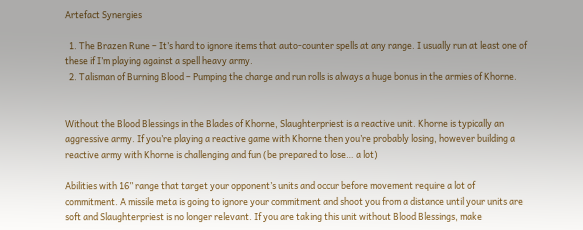Artefact Synergies

  1. The Brazen Rune – It’s hard to ignore items that auto-counter spells at any range. I usually run at least one of these if I’m playing against a spell heavy army.
  2. Talisman of Burning Blood – Pumping the charge and run rolls is always a huge bonus in the armies of Khorne.


Without the Blood Blessings in the Blades of Khorne, Slaughterpriest is a reactive unit. Khorne is typically an aggressive army. If you’re playing a reactive game with Khorne then you’re probably losing, however building a reactive army with Khorne is challenging and fun (be prepared to lose… a lot)

Abilities with 16” range that target your opponent’s units and occur before movement require a lot of commitment. A missile meta is going to ignore your commitment and shoot you from a distance until your units are soft and Slaughterpriest is no longer relevant. If you are taking this unit without Blood Blessings, make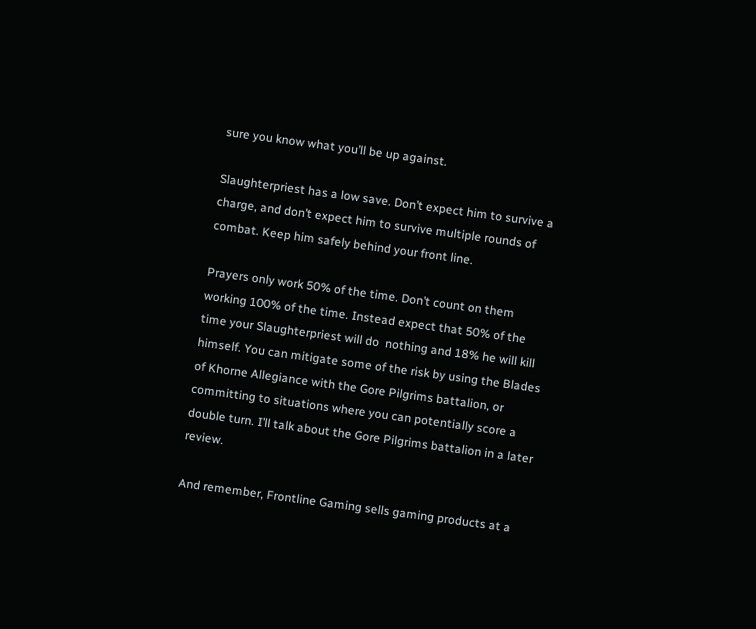sure you know what you’ll be up against.

Slaughterpriest has a low save. Don’t expect him to survive a charge, and don’t expect him to survive multiple rounds of combat. Keep him safely behind your front line.

Prayers only work 50% of the time. Don’t count on them working 100% of the time. Instead expect that 50% of the time your Slaughterpriest will do  nothing and 18% he will kill himself. You can mitigate some of the risk by using the Blades of Khorne Allegiance with the Gore Pilgrims battalion, or committing to situations where you can potentially score a double turn. I’ll talk about the Gore Pilgrims battalion in a later review.

And remember, Frontline Gaming sells gaming products at a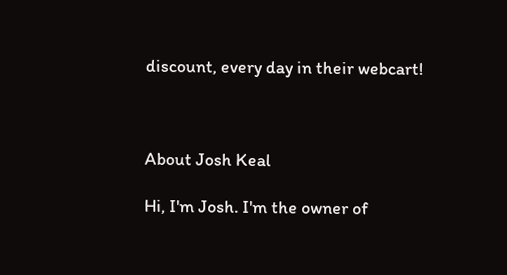discount, every day in their webcart!



About Josh Keal

Hi, I'm Josh. I'm the owner of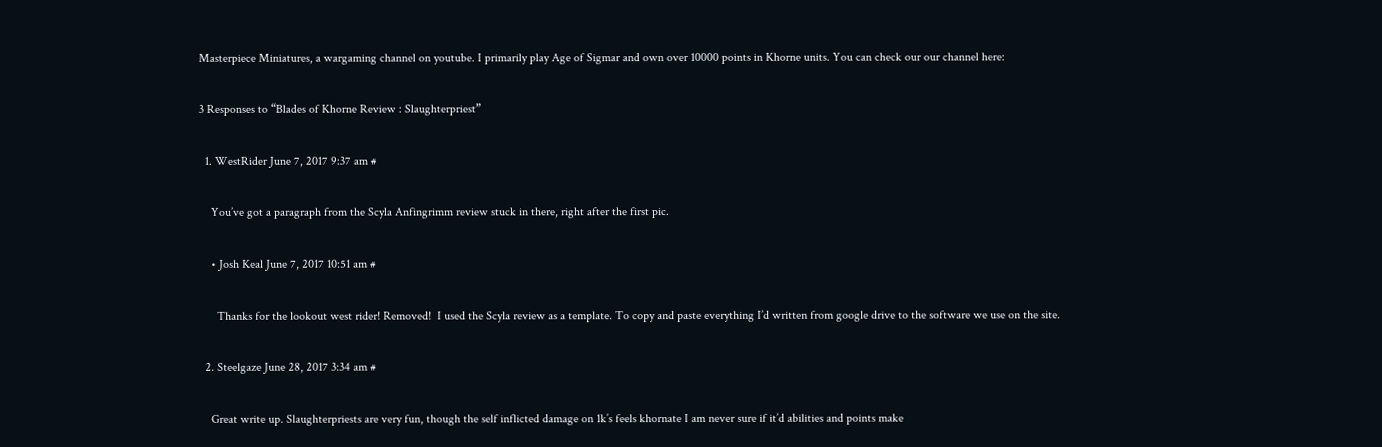Masterpiece Miniatures, a wargaming channel on youtube. I primarily play Age of Sigmar and own over 10000 points in Khorne units. You can check our our channel here:

3 Responses to “Blades of Khorne Review : Slaughterpriest”

  1. WestRider June 7, 2017 9:37 am #

    You’ve got a paragraph from the Scyla Anfingrimm review stuck in there, right after the first pic.

    • Josh Keal June 7, 2017 10:51 am #

      Thanks for the lookout west rider! Removed!  I used the Scyla review as a template. To copy and paste everything I’d written from google drive to the software we use on the site.

  2. Steelgaze June 28, 2017 3:34 am #

    Great write up. Slaughterpriests are very fun, though the self inflicted damage on 1k’s feels khornate I am never sure if it’d abilities and points make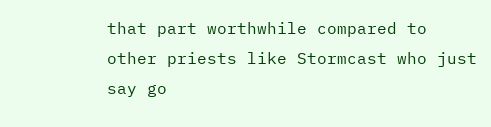that part worthwhile compared to other priests like Stormcast who just say go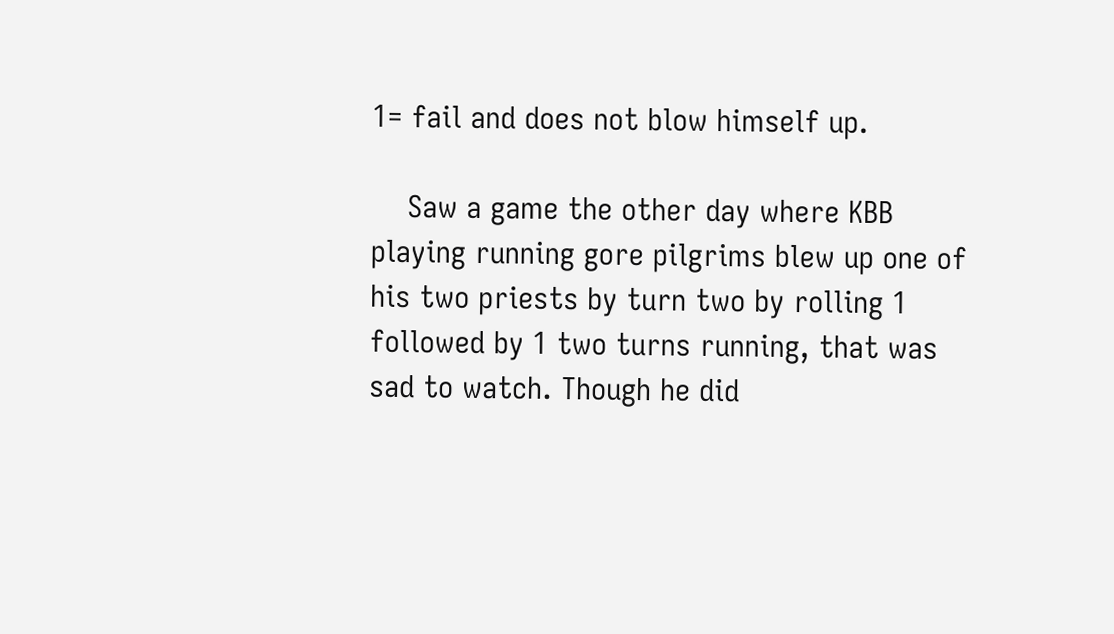1= fail and does not blow himself up.

    Saw a game the other day where KBB playing running gore pilgrims blew up one of his two priests by turn two by rolling 1 followed by 1 two turns running, that was sad to watch. Though he did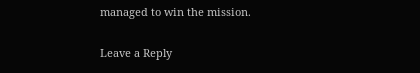managed to win the mission.

Leave a Reply